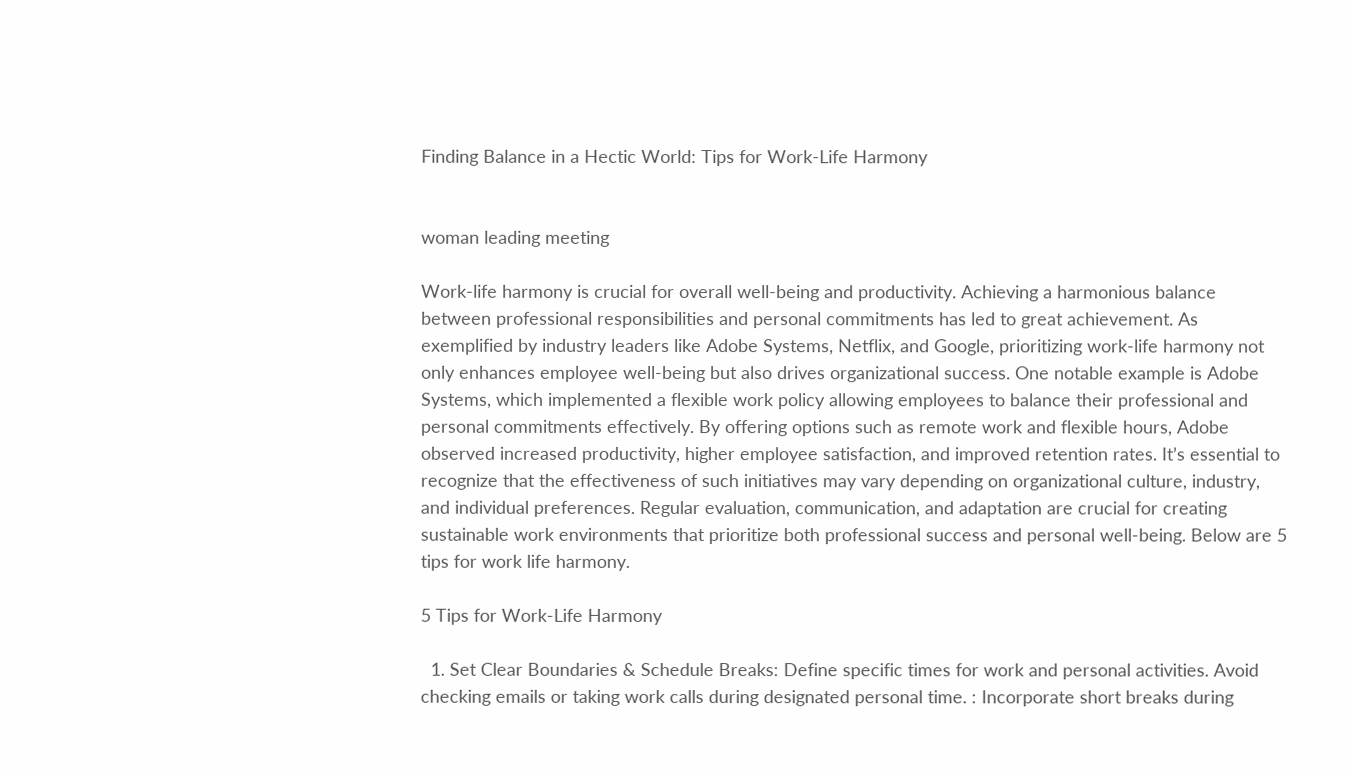Finding Balance in a Hectic World: Tips for Work-Life Harmony


woman leading meeting

Work-life harmony is crucial for overall well-being and productivity. Achieving a harmonious balance between professional responsibilities and personal commitments has led to great achievement. As exemplified by industry leaders like Adobe Systems, Netflix, and Google, prioritizing work-life harmony not only enhances employee well-being but also drives organizational success. One notable example is Adobe Systems, which implemented a flexible work policy allowing employees to balance their professional and personal commitments effectively. By offering options such as remote work and flexible hours, Adobe observed increased productivity, higher employee satisfaction, and improved retention rates. It’s essential to recognize that the effectiveness of such initiatives may vary depending on organizational culture, industry, and individual preferences. Regular evaluation, communication, and adaptation are crucial for creating sustainable work environments that prioritize both professional success and personal well-being. Below are 5 tips for work life harmony.

5 Tips for Work-Life Harmony

  1. Set Clear Boundaries & Schedule Breaks: Define specific times for work and personal activities. Avoid checking emails or taking work calls during designated personal time. : Incorporate short breaks during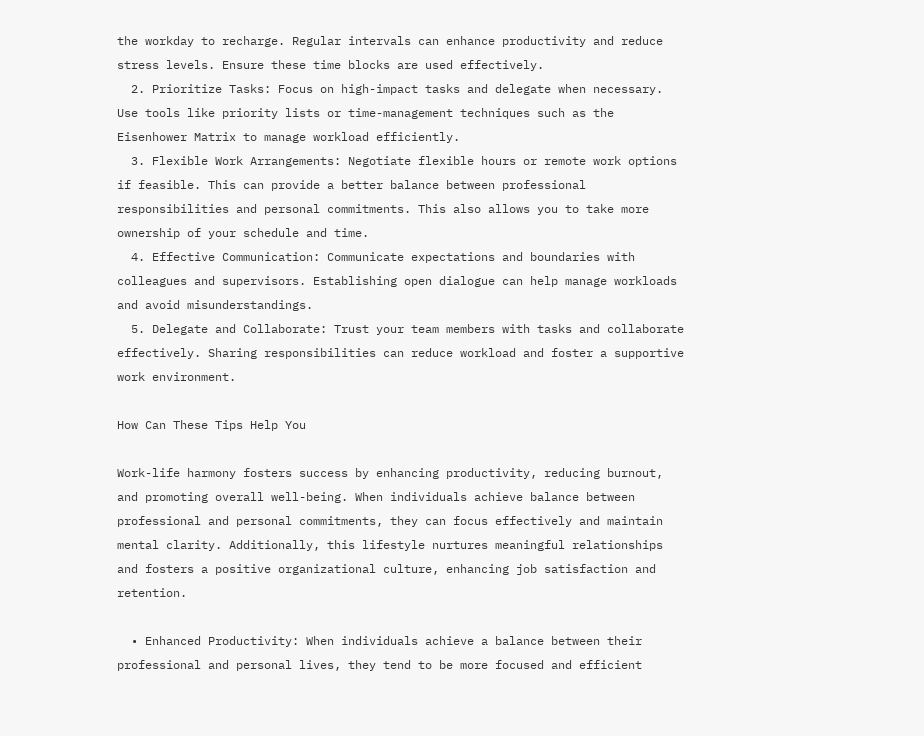the workday to recharge. Regular intervals can enhance productivity and reduce stress levels. Ensure these time blocks are used effectively.
  2. Prioritize Tasks: Focus on high-impact tasks and delegate when necessary. Use tools like priority lists or time-management techniques such as the Eisenhower Matrix to manage workload efficiently.
  3. Flexible Work Arrangements: Negotiate flexible hours or remote work options if feasible. This can provide a better balance between professional responsibilities and personal commitments. This also allows you to take more ownership of your schedule and time.
  4. Effective Communication: Communicate expectations and boundaries with colleagues and supervisors. Establishing open dialogue can help manage workloads and avoid misunderstandings.
  5. Delegate and Collaborate: Trust your team members with tasks and collaborate effectively. Sharing responsibilities can reduce workload and foster a supportive work environment.

How Can These Tips Help You

Work-life harmony fosters success by enhancing productivity, reducing burnout, and promoting overall well-being. When individuals achieve balance between professional and personal commitments, they can focus effectively and maintain mental clarity. Additionally, this lifestyle nurtures meaningful relationships and fosters a positive organizational culture, enhancing job satisfaction and retention.

  • Enhanced Productivity: When individuals achieve a balance between their professional and personal lives, they tend to be more focused and efficient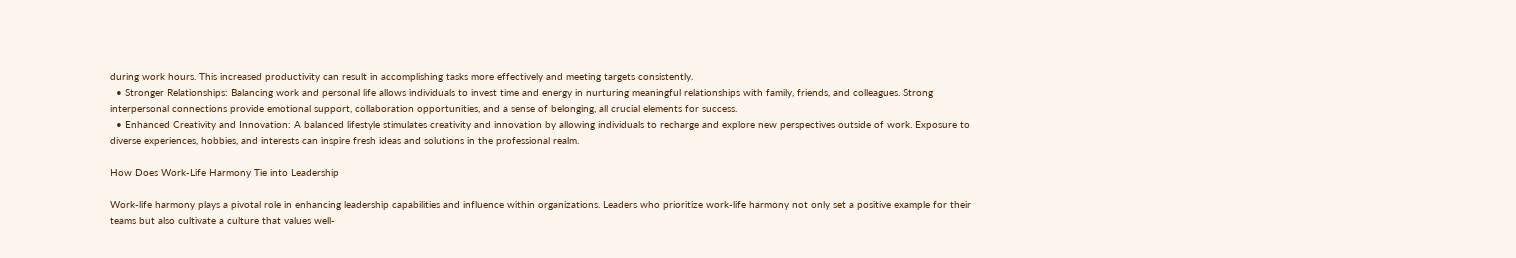during work hours. This increased productivity can result in accomplishing tasks more effectively and meeting targets consistently.
  • Stronger Relationships: Balancing work and personal life allows individuals to invest time and energy in nurturing meaningful relationships with family, friends, and colleagues. Strong interpersonal connections provide emotional support, collaboration opportunities, and a sense of belonging, all crucial elements for success.
  • Enhanced Creativity and Innovation: A balanced lifestyle stimulates creativity and innovation by allowing individuals to recharge and explore new perspectives outside of work. Exposure to diverse experiences, hobbies, and interests can inspire fresh ideas and solutions in the professional realm.

How Does Work-Life Harmony Tie into Leadership

Work-life harmony plays a pivotal role in enhancing leadership capabilities and influence within organizations. Leaders who prioritize work-life harmony not only set a positive example for their teams but also cultivate a culture that values well-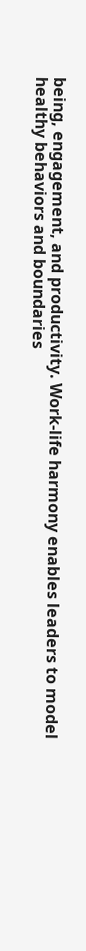being, engagement, and productivity. Work-life harmony enables leaders to model healthy behaviors and boundaries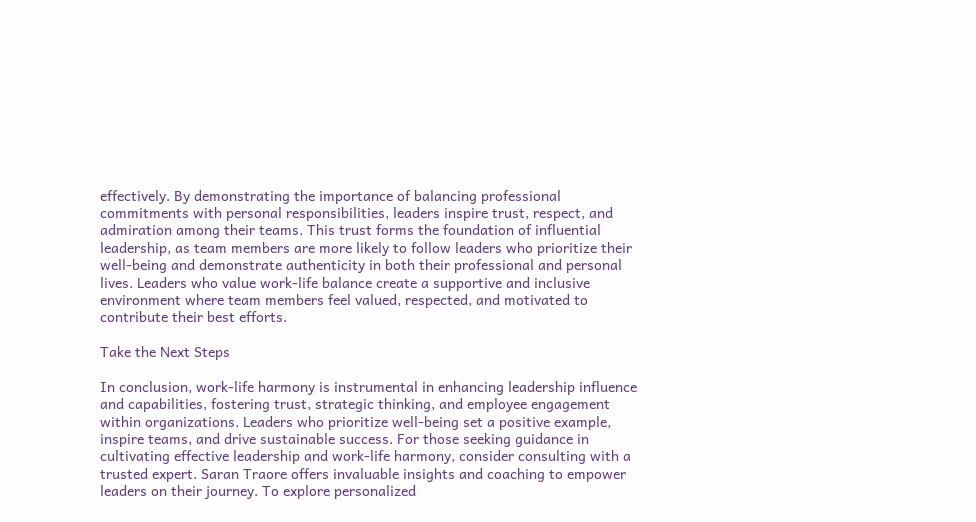effectively. By demonstrating the importance of balancing professional commitments with personal responsibilities, leaders inspire trust, respect, and admiration among their teams. This trust forms the foundation of influential leadership, as team members are more likely to follow leaders who prioritize their well-being and demonstrate authenticity in both their professional and personal lives. Leaders who value work-life balance create a supportive and inclusive environment where team members feel valued, respected, and motivated to contribute their best efforts.

Take the Next Steps

In conclusion, work-life harmony is instrumental in enhancing leadership influence and capabilities, fostering trust, strategic thinking, and employee engagement within organizations. Leaders who prioritize well-being set a positive example, inspire teams, and drive sustainable success. For those seeking guidance in cultivating effective leadership and work-life harmony, consider consulting with a trusted expert. Saran Traore offers invaluable insights and coaching to empower leaders on their journey. To explore personalized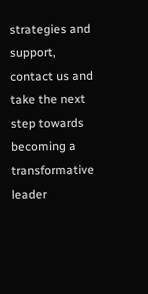strategies and support, contact us and take the next step towards becoming a transformative leader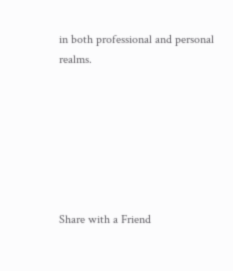in both professional and personal realms.







Share with a Friend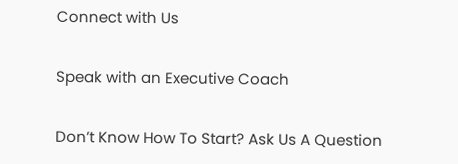Connect with Us

Speak with an Executive Coach

Don’t Know How To Start? Ask Us A Question